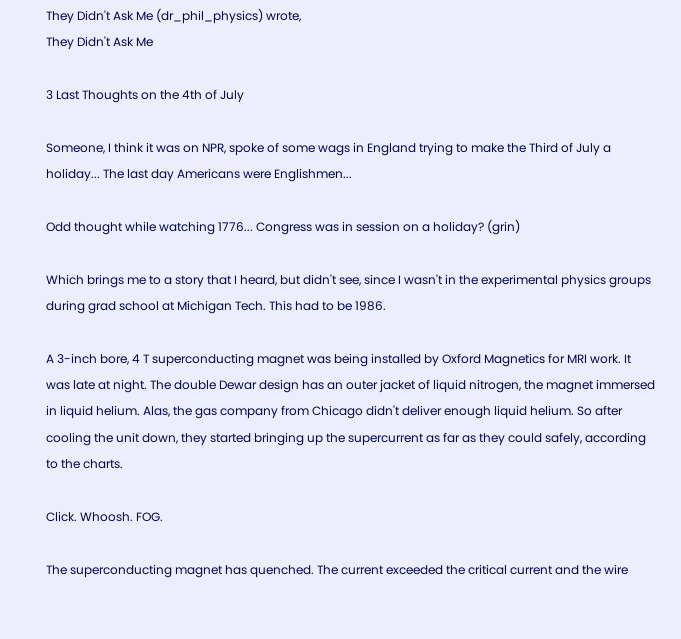They Didn't Ask Me (dr_phil_physics) wrote,
They Didn't Ask Me

3 Last Thoughts on the 4th of July

Someone, I think it was on NPR, spoke of some wags in England trying to make the Third of July a holiday... The last day Americans were Englishmen...

Odd thought while watching 1776... Congress was in session on a holiday? (grin)

Which brings me to a story that I heard, but didn't see, since I wasn't in the experimental physics groups during grad school at Michigan Tech. This had to be 1986.

A 3-inch bore, 4 T superconducting magnet was being installed by Oxford Magnetics for MRI work. It was late at night. The double Dewar design has an outer jacket of liquid nitrogen, the magnet immersed in liquid helium. Alas, the gas company from Chicago didn't deliver enough liquid helium. So after cooling the unit down, they started bringing up the supercurrent as far as they could safely, according to the charts.

Click. Whoosh. FOG.

The superconducting magnet has quenched. The current exceeded the critical current and the wire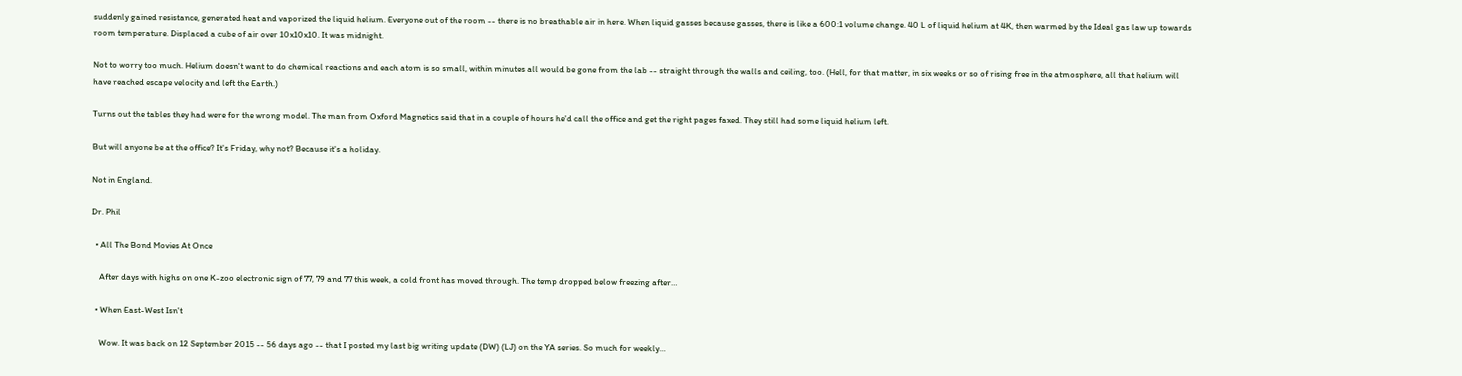suddenly gained resistance, generated heat and vaporized the liquid helium. Everyone out of the room -- there is no breathable air in here. When liquid gasses because gasses, there is like a 600:1 volume change. 40 L of liquid helium at 4K, then warmed by the Ideal gas law up towards room temperature. Displaced a cube of air over 10x10x10. It was midnight.

Not to worry too much. Helium doesn't want to do chemical reactions and each atom is so small, within minutes all would be gone from the lab -- straight through the walls and ceiling, too. (Hell, for that matter, in six weeks or so of rising free in the atmosphere, all that helium will have reached escape velocity and left the Earth.)

Turns out the tables they had were for the wrong model. The man from Oxford Magnetics said that in a couple of hours he'd call the office and get the right pages faxed. They still had some liquid helium left.

But will anyone be at the office? It's Friday, why not? Because it's a holiday.

Not in England.

Dr. Phil

  • All The Bond Movies At Once

    After days with highs on one K-zoo electronic sign of 77, 79 and 77 this week, a cold front has moved through. The temp dropped below freezing after…

  • When East-West Isn't

    Wow. It was back on 12 September 2015 -- 56 days ago -- that I posted my last big writing update (DW) (LJ) on the YA series. So much for weekly…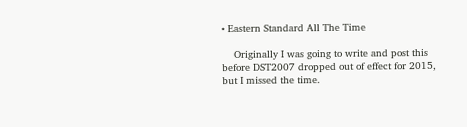• Eastern Standard All The Time

    Originally I was going to write and post this before DST2007 dropped out of effect for 2015, but I missed the time.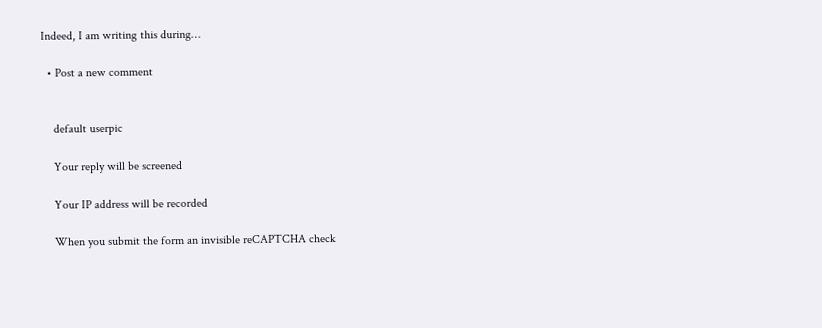Indeed, I am writing this during…

  • Post a new comment


    default userpic

    Your reply will be screened

    Your IP address will be recorded

    When you submit the form an invisible reCAPTCHA check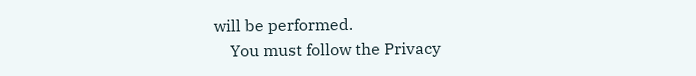will be performed.
    You must follow the Privacy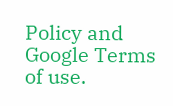Policy and Google Terms of use.